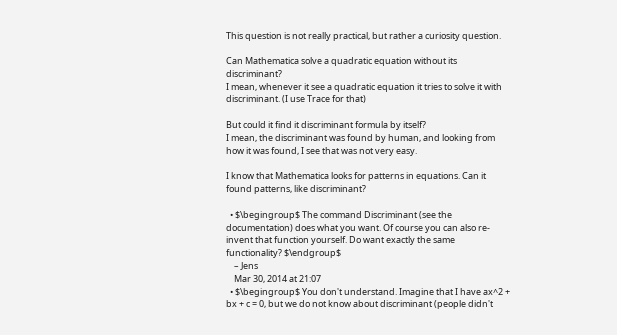This question is not really practical, but rather a curiosity question.

Can Mathematica solve a quadratic equation without its discriminant?
I mean, whenever it see a quadratic equation it tries to solve it with discriminant. (I use Trace for that)

But could it find it discriminant formula by itself?
I mean, the discriminant was found by human, and looking from how it was found, I see that was not very easy.

I know that Mathematica looks for patterns in equations. Can it found patterns, like discriminant?

  • $\begingroup$ The command Discriminant (see the documentation) does what you want. Of course you can also re-invent that function yourself. Do want exactly the same functionality? $\endgroup$
    – Jens
    Mar 30, 2014 at 21:07
  • $\begingroup$ You don't understand. Imagine that I have ax^2 + bx + c = 0, but we do not know about discriminant (people didn't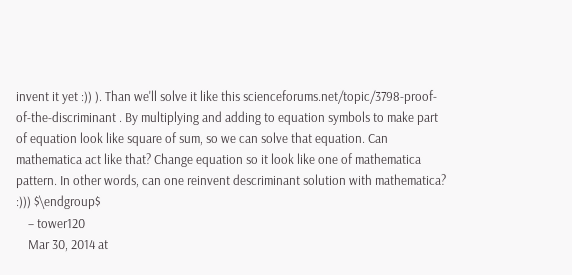invent it yet :)) ). Than we'll solve it like this scienceforums.net/topic/3798-proof-of-the-discriminant . By multiplying and adding to equation symbols to make part of equation look like square of sum, so we can solve that equation. Can mathematica act like that? Change equation so it look like one of mathematica pattern. In other words, can one reinvent descriminant solution with mathematica? :))) $\endgroup$
    – tower120
    Mar 30, 2014 at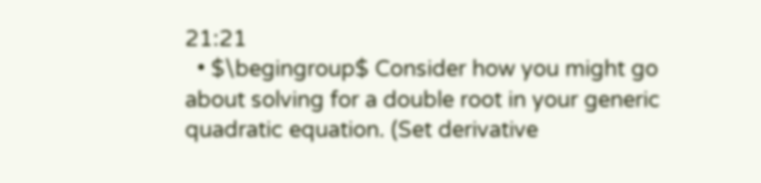21:21
  • $\begingroup$ Consider how you might go about solving for a double root in your generic quadratic equation. (Set derivative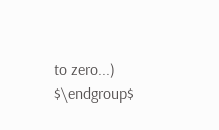to zero...) $\endgroup$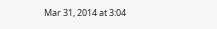Mar 31, 2014 at 3:04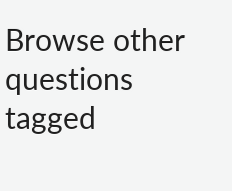Browse other questions tagged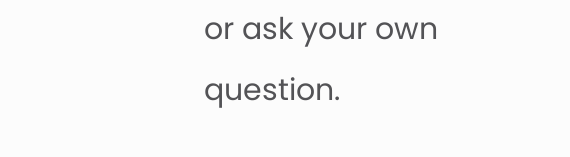or ask your own question.